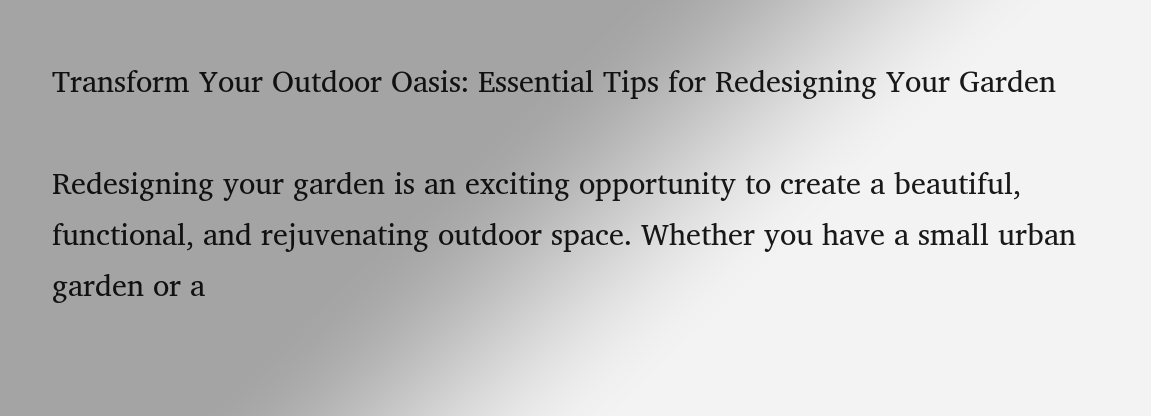Transform Your Outdoor Oasis: Essential Tips for Redesigning Your Garden

Redesigning your garden is an exciting opportunity to create a beautiful, functional, and rejuvenating outdoor space. Whether you have a small urban garden or a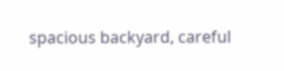spacious backyard, careful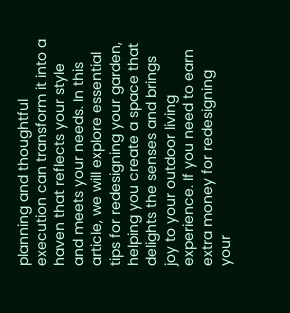planning and thoughtful execution can transform it into a haven that reflects your style and meets your needs. In this article, we will explore essential tips for redesigning your garden, helping you create a space that delights the senses and brings joy to your outdoor living experience. If you need to earn extra money for redesigning your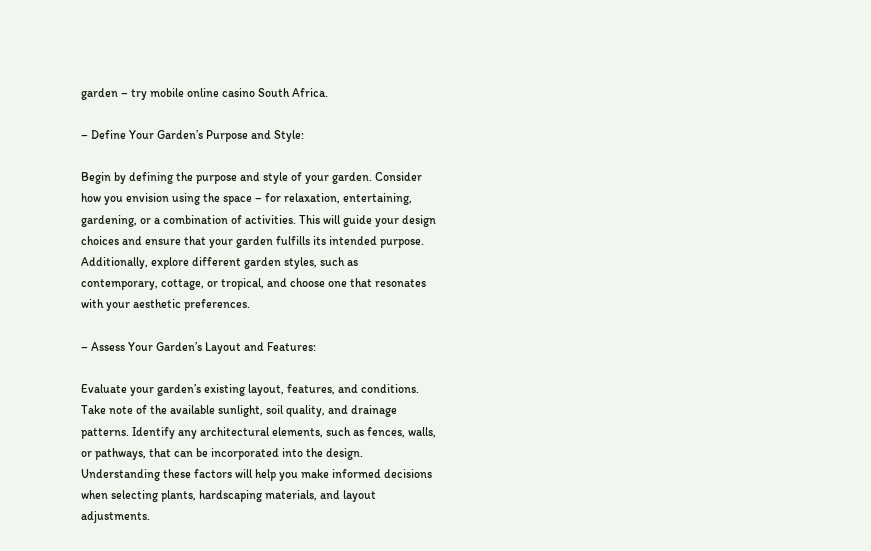garden – try mobile online casino South Africa.

– Define Your Garden’s Purpose and Style:

Begin by defining the purpose and style of your garden. Consider how you envision using the space – for relaxation, entertaining, gardening, or a combination of activities. This will guide your design choices and ensure that your garden fulfills its intended purpose. Additionally, explore different garden styles, such as contemporary, cottage, or tropical, and choose one that resonates with your aesthetic preferences.

– Assess Your Garden’s Layout and Features:

Evaluate your garden’s existing layout, features, and conditions. Take note of the available sunlight, soil quality, and drainage patterns. Identify any architectural elements, such as fences, walls, or pathways, that can be incorporated into the design. Understanding these factors will help you make informed decisions when selecting plants, hardscaping materials, and layout adjustments.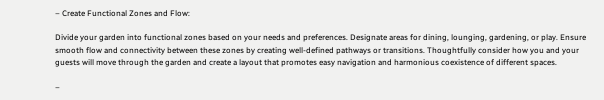– Create Functional Zones and Flow:

Divide your garden into functional zones based on your needs and preferences. Designate areas for dining, lounging, gardening, or play. Ensure smooth flow and connectivity between these zones by creating well-defined pathways or transitions. Thoughtfully consider how you and your guests will move through the garden and create a layout that promotes easy navigation and harmonious coexistence of different spaces.

–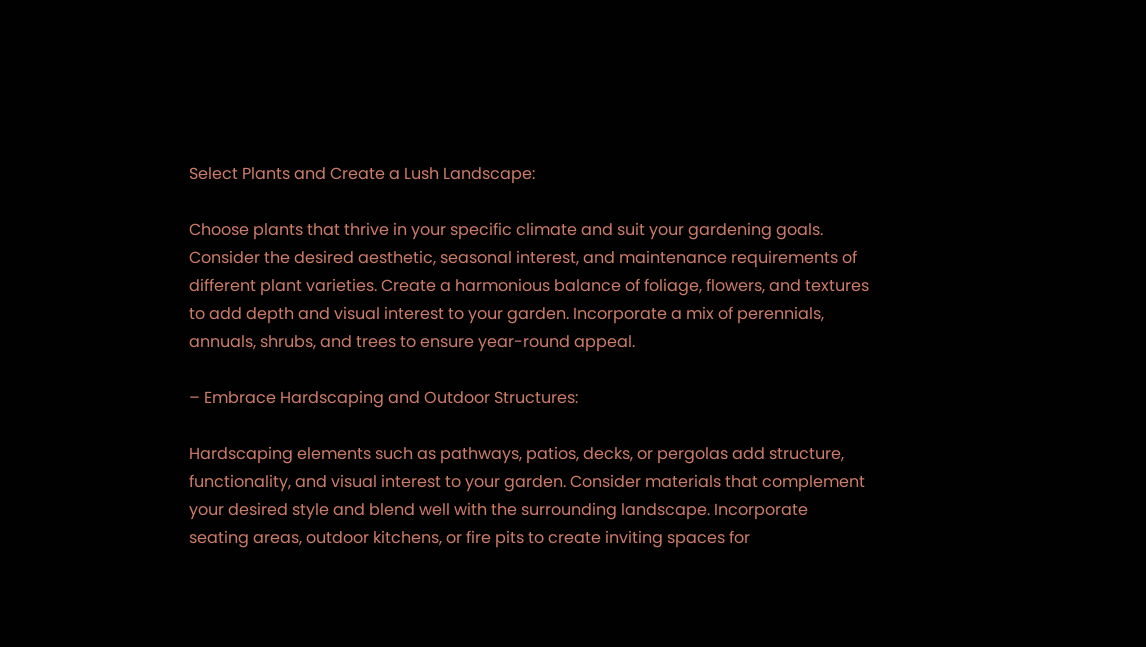Select Plants and Create a Lush Landscape:

Choose plants that thrive in your specific climate and suit your gardening goals. Consider the desired aesthetic, seasonal interest, and maintenance requirements of different plant varieties. Create a harmonious balance of foliage, flowers, and textures to add depth and visual interest to your garden. Incorporate a mix of perennials, annuals, shrubs, and trees to ensure year-round appeal.

– Embrace Hardscaping and Outdoor Structures:

Hardscaping elements such as pathways, patios, decks, or pergolas add structure, functionality, and visual interest to your garden. Consider materials that complement your desired style and blend well with the surrounding landscape. Incorporate seating areas, outdoor kitchens, or fire pits to create inviting spaces for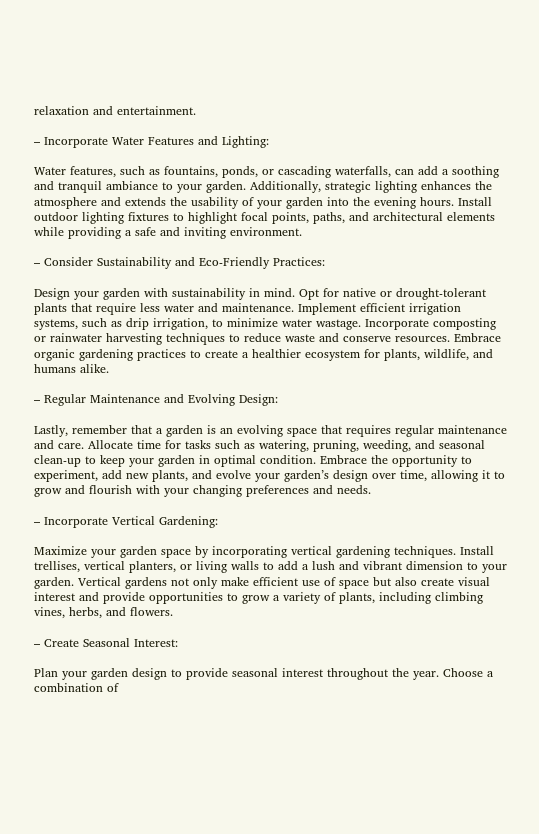relaxation and entertainment.

– Incorporate Water Features and Lighting:

Water features, such as fountains, ponds, or cascading waterfalls, can add a soothing and tranquil ambiance to your garden. Additionally, strategic lighting enhances the atmosphere and extends the usability of your garden into the evening hours. Install outdoor lighting fixtures to highlight focal points, paths, and architectural elements while providing a safe and inviting environment.

– Consider Sustainability and Eco-Friendly Practices:

Design your garden with sustainability in mind. Opt for native or drought-tolerant plants that require less water and maintenance. Implement efficient irrigation systems, such as drip irrigation, to minimize water wastage. Incorporate composting or rainwater harvesting techniques to reduce waste and conserve resources. Embrace organic gardening practices to create a healthier ecosystem for plants, wildlife, and humans alike.

– Regular Maintenance and Evolving Design:

Lastly, remember that a garden is an evolving space that requires regular maintenance and care. Allocate time for tasks such as watering, pruning, weeding, and seasonal clean-up to keep your garden in optimal condition. Embrace the opportunity to experiment, add new plants, and evolve your garden’s design over time, allowing it to grow and flourish with your changing preferences and needs.

– Incorporate Vertical Gardening:

Maximize your garden space by incorporating vertical gardening techniques. Install trellises, vertical planters, or living walls to add a lush and vibrant dimension to your garden. Vertical gardens not only make efficient use of space but also create visual interest and provide opportunities to grow a variety of plants, including climbing vines, herbs, and flowers.

– Create Seasonal Interest:

Plan your garden design to provide seasonal interest throughout the year. Choose a combination of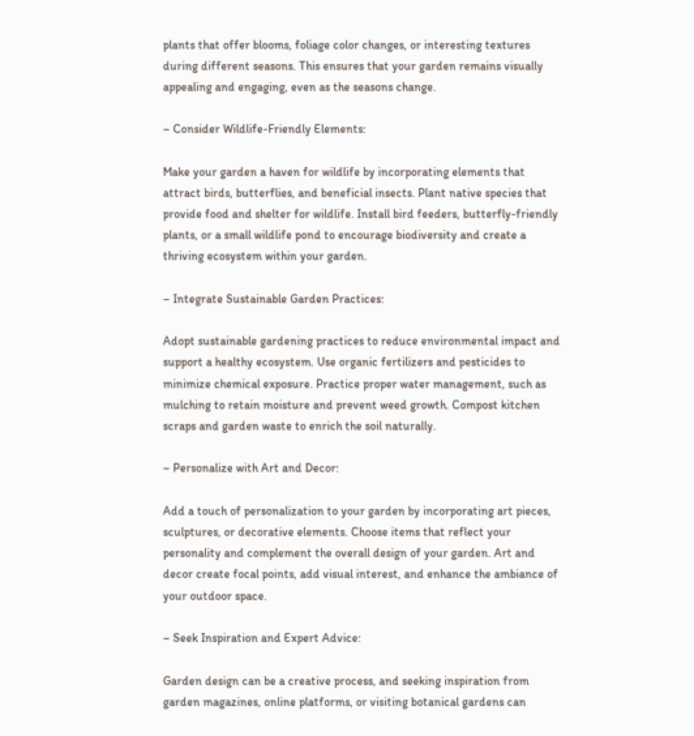plants that offer blooms, foliage color changes, or interesting textures during different seasons. This ensures that your garden remains visually appealing and engaging, even as the seasons change.

– Consider Wildlife-Friendly Elements:

Make your garden a haven for wildlife by incorporating elements that attract birds, butterflies, and beneficial insects. Plant native species that provide food and shelter for wildlife. Install bird feeders, butterfly-friendly plants, or a small wildlife pond to encourage biodiversity and create a thriving ecosystem within your garden.

– Integrate Sustainable Garden Practices:

Adopt sustainable gardening practices to reduce environmental impact and support a healthy ecosystem. Use organic fertilizers and pesticides to minimize chemical exposure. Practice proper water management, such as mulching to retain moisture and prevent weed growth. Compost kitchen scraps and garden waste to enrich the soil naturally.

– Personalize with Art and Decor:

Add a touch of personalization to your garden by incorporating art pieces, sculptures, or decorative elements. Choose items that reflect your personality and complement the overall design of your garden. Art and decor create focal points, add visual interest, and enhance the ambiance of your outdoor space.

– Seek Inspiration and Expert Advice:

Garden design can be a creative process, and seeking inspiration from garden magazines, online platforms, or visiting botanical gardens can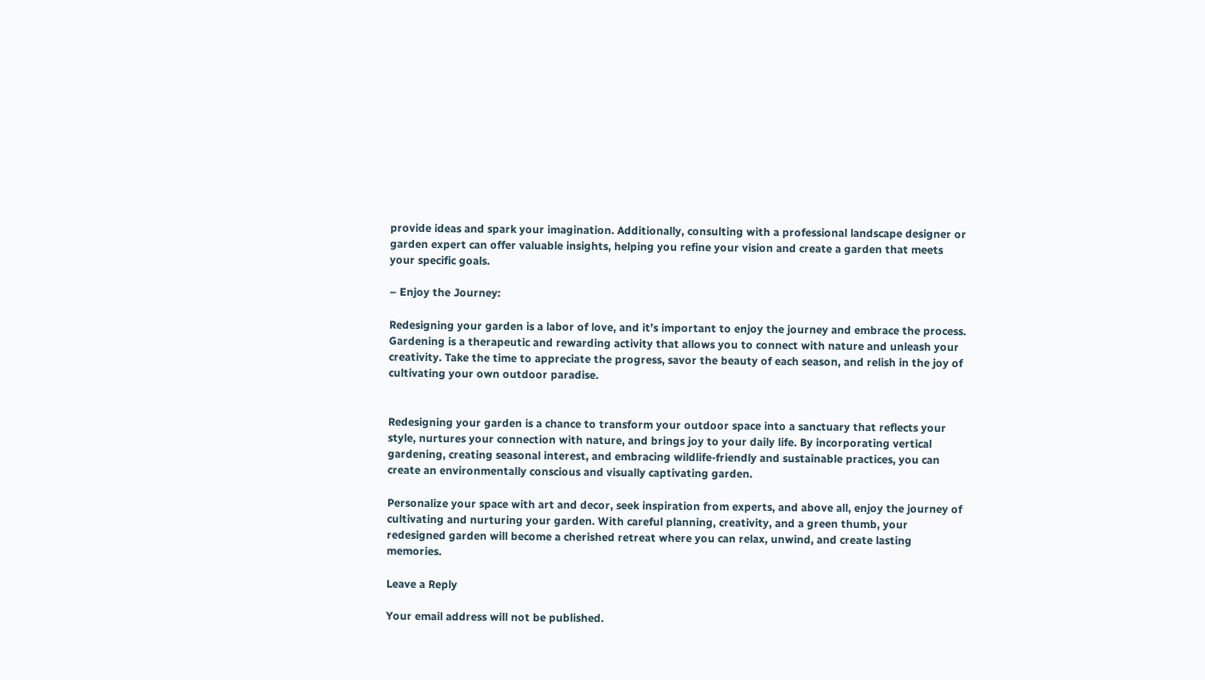provide ideas and spark your imagination. Additionally, consulting with a professional landscape designer or garden expert can offer valuable insights, helping you refine your vision and create a garden that meets your specific goals.

– Enjoy the Journey:

Redesigning your garden is a labor of love, and it’s important to enjoy the journey and embrace the process. Gardening is a therapeutic and rewarding activity that allows you to connect with nature and unleash your creativity. Take the time to appreciate the progress, savor the beauty of each season, and relish in the joy of cultivating your own outdoor paradise.


Redesigning your garden is a chance to transform your outdoor space into a sanctuary that reflects your style, nurtures your connection with nature, and brings joy to your daily life. By incorporating vertical gardening, creating seasonal interest, and embracing wildlife-friendly and sustainable practices, you can create an environmentally conscious and visually captivating garden.

Personalize your space with art and decor, seek inspiration from experts, and above all, enjoy the journey of cultivating and nurturing your garden. With careful planning, creativity, and a green thumb, your redesigned garden will become a cherished retreat where you can relax, unwind, and create lasting memories.

Leave a Reply

Your email address will not be published.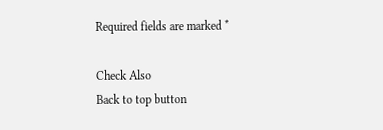Required fields are marked *

Check Also
Back to top button